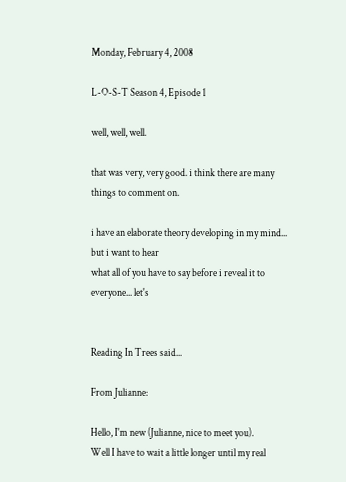Monday, February 4, 2008

L-O-S-T Season 4, Episode 1

well, well, well.

that was very, very good. i think there are many things to comment on.

i have an elaborate theory developing in my mind... but i want to hear
what all of you have to say before i reveal it to everyone... let's


Reading In Trees said...

From Julianne:

Hello, I'm new (Julianne, nice to meet you).
Well I have to wait a little longer until my real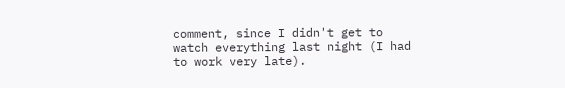comment, since I didn't get to watch everything last night (I had to work very late).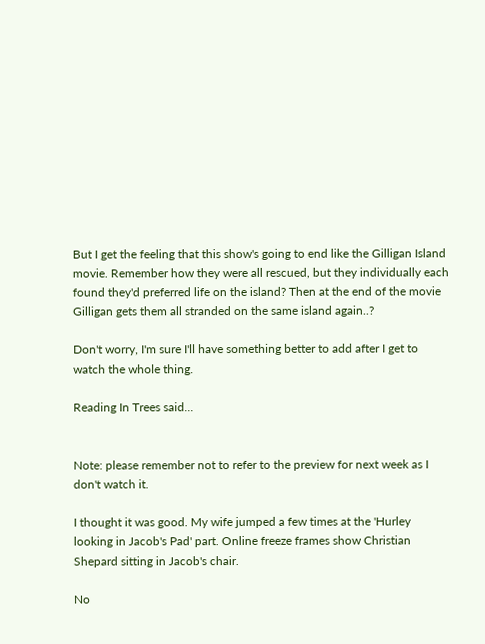But I get the feeling that this show's going to end like the Gilligan Island movie. Remember how they were all rescued, but they individually each found they'd preferred life on the island? Then at the end of the movie Gilligan gets them all stranded on the same island again..?

Don't worry, I'm sure I'll have something better to add after I get to watch the whole thing.

Reading In Trees said...


Note: please remember not to refer to the preview for next week as I don't watch it.

I thought it was good. My wife jumped a few times at the 'Hurley looking in Jacob's Pad' part. Online freeze frames show Christian Shepard sitting in Jacob's chair.

No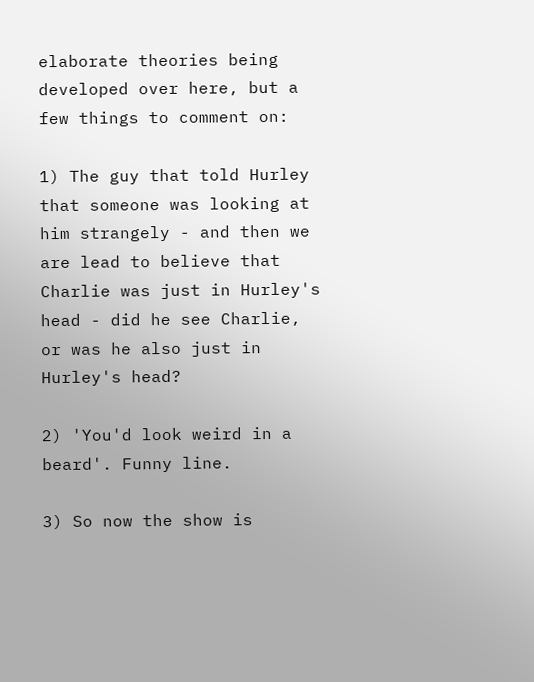elaborate theories being developed over here, but a few things to comment on:

1) The guy that told Hurley that someone was looking at him strangely - and then we are lead to believe that Charlie was just in Hurley's head - did he see Charlie, or was he also just in Hurley's head?

2) 'You'd look weird in a beard'. Funny line.

3) So now the show is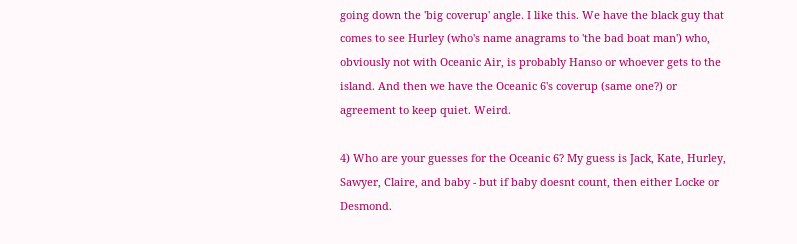going down the 'big coverup' angle. I like this. We have the black guy that comes to see Hurley (who's name anagrams to 'the bad boat man') who, obviously not with Oceanic Air, is probably Hanso or whoever gets to the island. And then we have the Oceanic 6's coverup (same one?) or agreement to keep quiet. Weird.

4) Who are your guesses for the Oceanic 6? My guess is Jack, Kate, Hurley, Sawyer, Claire, and baby - but if baby doesnt count, then either Locke or Desmond.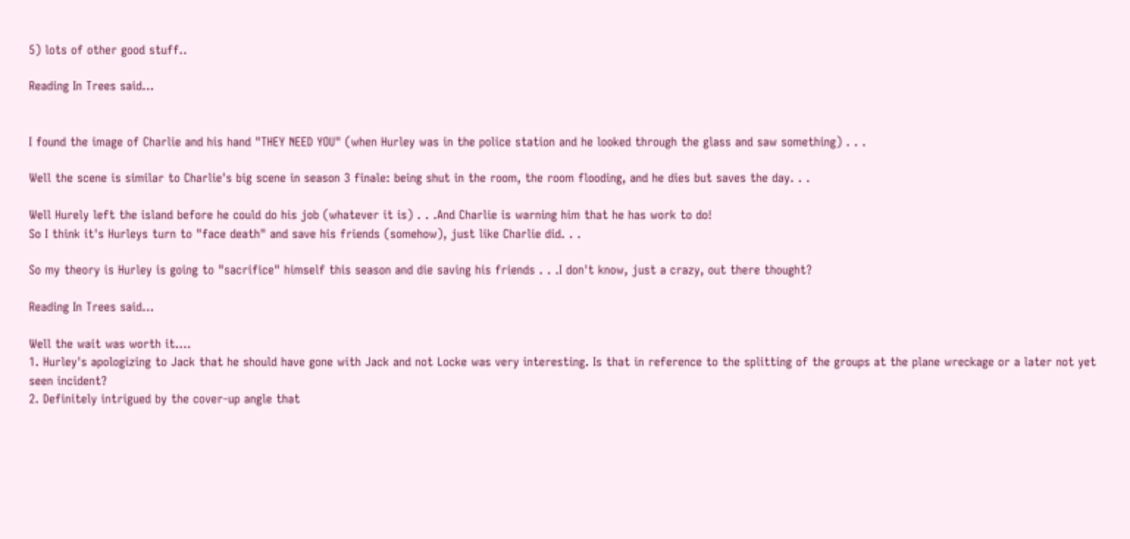5) lots of other good stuff..

Reading In Trees said...


I found the image of Charlie and his hand "THEY NEED YOU" (when Hurley was in the police station and he looked through the glass and saw something) . . .

Well the scene is similar to Charlie's big scene in season 3 finale: being shut in the room, the room flooding, and he dies but saves the day. . .

Well Hurely left the island before he could do his job (whatever it is) . . .And Charlie is warning him that he has work to do!
So I think it's Hurleys turn to "face death" and save his friends (somehow), just like Charlie did. . .

So my theory is Hurley is going to "sacrifice" himself this season and die saving his friends . . .I don't know, just a crazy, out there thought?

Reading In Trees said...

Well the wait was worth it....
1. Hurley's apologizing to Jack that he should have gone with Jack and not Locke was very interesting. Is that in reference to the splitting of the groups at the plane wreckage or a later not yet seen incident?
2. Definitely intrigued by the cover-up angle that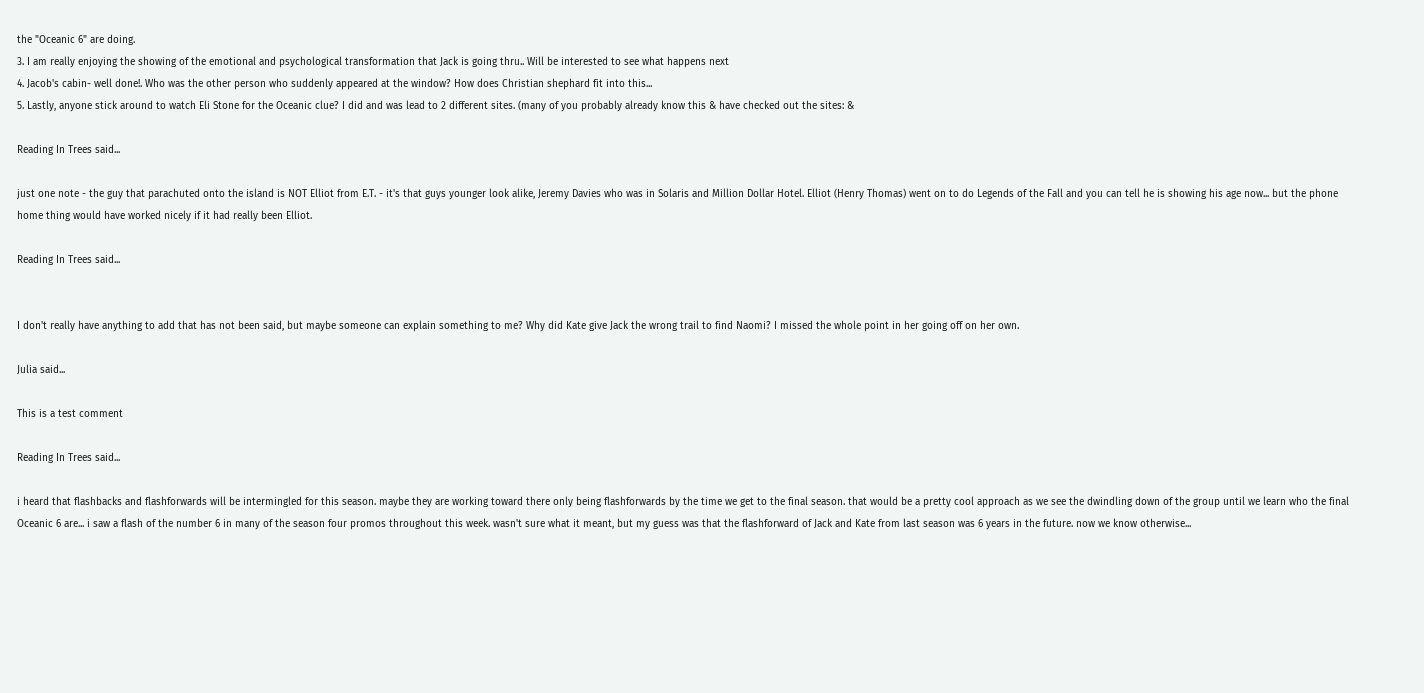the "Oceanic 6" are doing.
3. I am really enjoying the showing of the emotional and psychological transformation that Jack is going thru.. Will be interested to see what happens next
4. Jacob's cabin- well done!. Who was the other person who suddenly appeared at the window? How does Christian shephard fit into this...
5. Lastly, anyone stick around to watch Eli Stone for the Oceanic clue? I did and was lead to 2 different sites. (many of you probably already know this & have checked out the sites: &

Reading In Trees said...

just one note - the guy that parachuted onto the island is NOT Elliot from E.T. - it's that guys younger look alike, Jeremy Davies who was in Solaris and Million Dollar Hotel. Elliot (Henry Thomas) went on to do Legends of the Fall and you can tell he is showing his age now... but the phone home thing would have worked nicely if it had really been Elliot.

Reading In Trees said...


I don't really have anything to add that has not been said, but maybe someone can explain something to me? Why did Kate give Jack the wrong trail to find Naomi? I missed the whole point in her going off on her own.

Julia said...

This is a test comment

Reading In Trees said...

i heard that flashbacks and flashforwards will be intermingled for this season. maybe they are working toward there only being flashforwards by the time we get to the final season. that would be a pretty cool approach as we see the dwindling down of the group until we learn who the final Oceanic 6 are... i saw a flash of the number 6 in many of the season four promos throughout this week. wasn't sure what it meant, but my guess was that the flashforward of Jack and Kate from last season was 6 years in the future. now we know otherwise...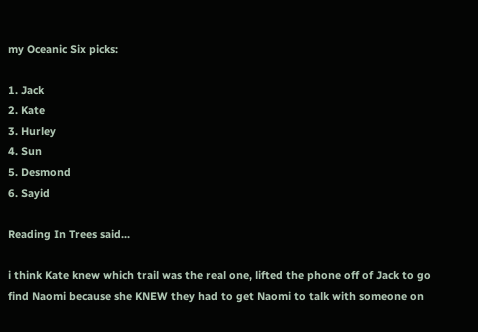my Oceanic Six picks:

1. Jack
2. Kate
3. Hurley
4. Sun
5. Desmond
6. Sayid

Reading In Trees said...

i think Kate knew which trail was the real one, lifted the phone off of Jack to go find Naomi because she KNEW they had to get Naomi to talk with someone on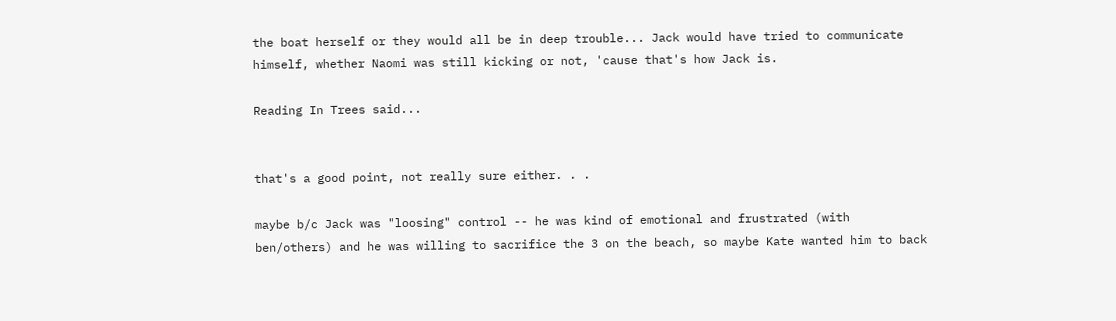the boat herself or they would all be in deep trouble... Jack would have tried to communicate himself, whether Naomi was still kicking or not, 'cause that's how Jack is.

Reading In Trees said...


that's a good point, not really sure either. . .

maybe b/c Jack was "loosing" control -- he was kind of emotional and frustrated (with ben/others) and he was willing to sacrifice the 3 on the beach, so maybe Kate wanted him to back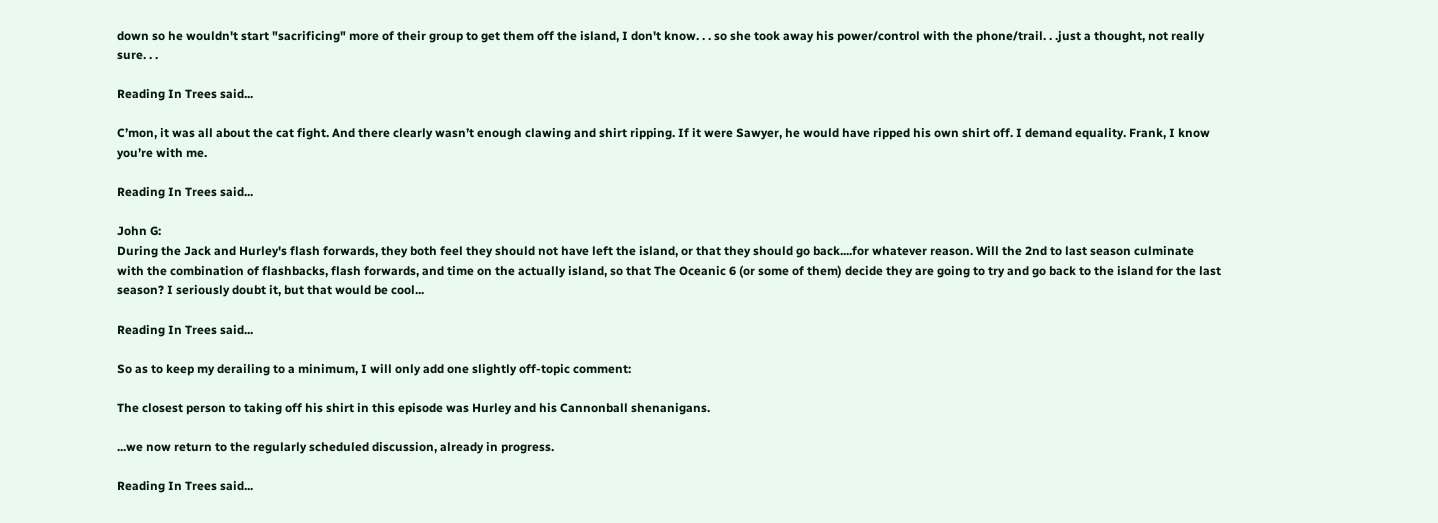down so he wouldn't start "sacrificing" more of their group to get them off the island, I don't know. . . so she took away his power/control with the phone/trail. . .just a thought, not really sure. . .

Reading In Trees said...

C’mon, it was all about the cat fight. And there clearly wasn’t enough clawing and shirt ripping. If it were Sawyer, he would have ripped his own shirt off. I demand equality. Frank, I know you’re with me.

Reading In Trees said...

John G:
During the Jack and Hurley's flash forwards, they both feel they should not have left the island, or that they should go back....for whatever reason. Will the 2nd to last season culminate with the combination of flashbacks, flash forwards, and time on the actually island, so that The Oceanic 6 (or some of them) decide they are going to try and go back to the island for the last season? I seriously doubt it, but that would be cool...

Reading In Trees said...

So as to keep my derailing to a minimum, I will only add one slightly off-topic comment:

The closest person to taking off his shirt in this episode was Hurley and his Cannonball shenanigans.

...we now return to the regularly scheduled discussion, already in progress.

Reading In Trees said...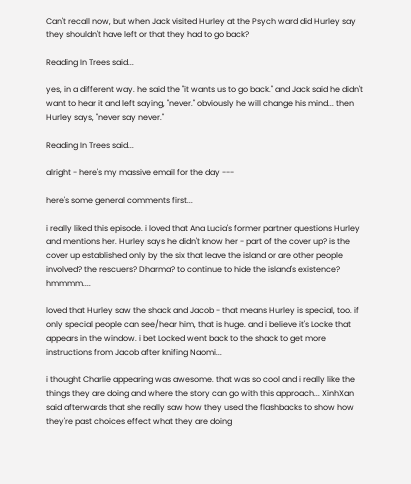Can't recall now, but when Jack visited Hurley at the Psych ward did Hurley say they shouldn't have left or that they had to go back?

Reading In Trees said...

yes, in a different way. he said the "it wants us to go back." and Jack said he didn't want to hear it and left saying, "never." obviously he will change his mind... then Hurley says, "never say never."

Reading In Trees said...

alright - here's my massive email for the day ---

here's some general comments first...

i really liked this episode. i loved that Ana Lucia's former partner questions Hurley and mentions her. Hurley says he didn't know her - part of the cover up? is the cover up established only by the six that leave the island or are other people involved? the rescuers? Dharma? to continue to hide the island's existence? hmmmm....

loved that Hurley saw the shack and Jacob - that means Hurley is special, too. if only special people can see/hear him, that is huge. and i believe it's Locke that appears in the window. i bet Locked went back to the shack to get more instructions from Jacob after knifing Naomi...

i thought Charlie appearing was awesome. that was so cool and i really like the things they are doing and where the story can go with this approach... XinhXan said afterwards that she really saw how they used the flashbacks to show how they're past choices effect what they are doing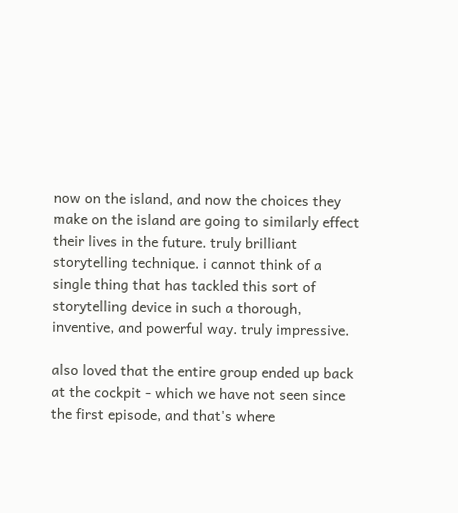now on the island, and now the choices they make on the island are going to similarly effect their lives in the future. truly brilliant storytelling technique. i cannot think of a single thing that has tackled this sort of storytelling device in such a thorough, inventive, and powerful way. truly impressive.

also loved that the entire group ended up back at the cockpit - which we have not seen since the first episode, and that's where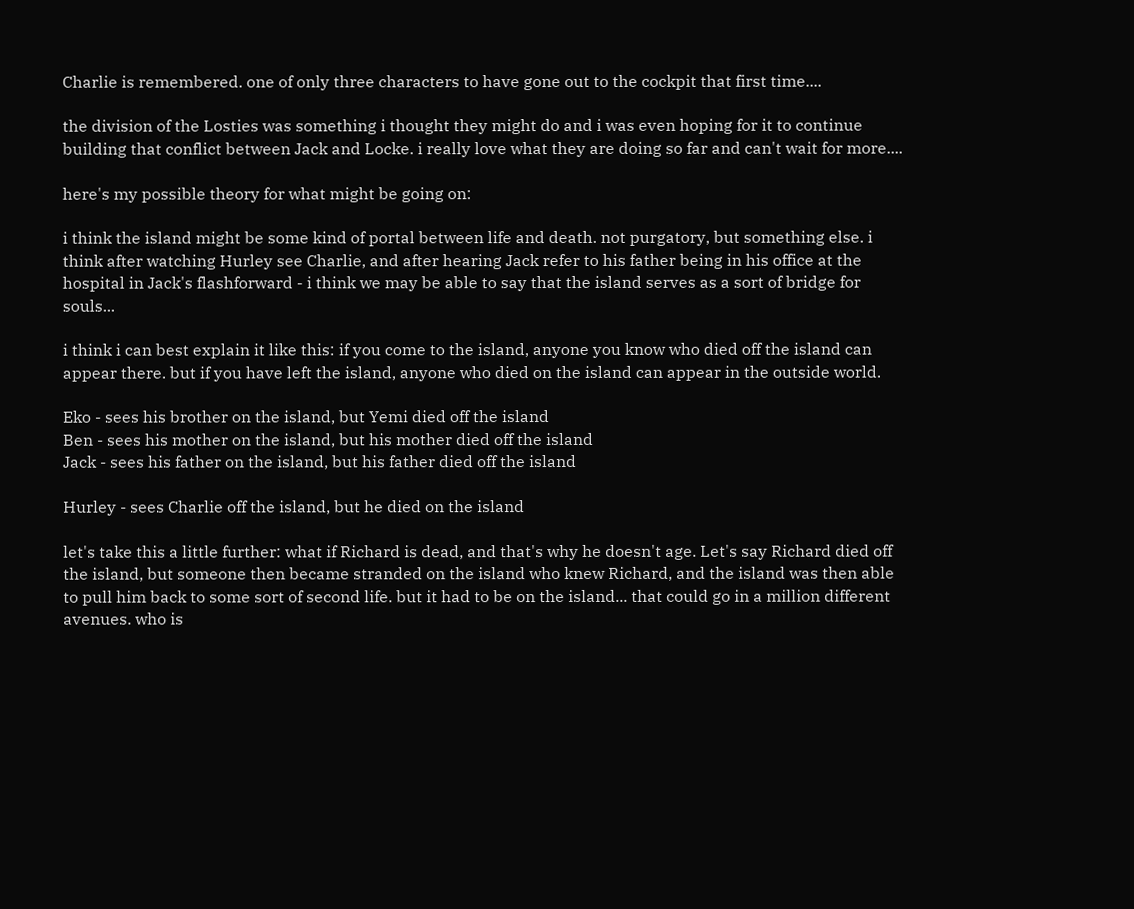Charlie is remembered. one of only three characters to have gone out to the cockpit that first time....

the division of the Losties was something i thought they might do and i was even hoping for it to continue building that conflict between Jack and Locke. i really love what they are doing so far and can't wait for more....

here's my possible theory for what might be going on:

i think the island might be some kind of portal between life and death. not purgatory, but something else. i think after watching Hurley see Charlie, and after hearing Jack refer to his father being in his office at the hospital in Jack's flashforward - i think we may be able to say that the island serves as a sort of bridge for souls...

i think i can best explain it like this: if you come to the island, anyone you know who died off the island can appear there. but if you have left the island, anyone who died on the island can appear in the outside world.

Eko - sees his brother on the island, but Yemi died off the island
Ben - sees his mother on the island, but his mother died off the island
Jack - sees his father on the island, but his father died off the island

Hurley - sees Charlie off the island, but he died on the island

let's take this a little further: what if Richard is dead, and that's why he doesn't age. Let's say Richard died off the island, but someone then became stranded on the island who knew Richard, and the island was then able to pull him back to some sort of second life. but it had to be on the island... that could go in a million different avenues. who is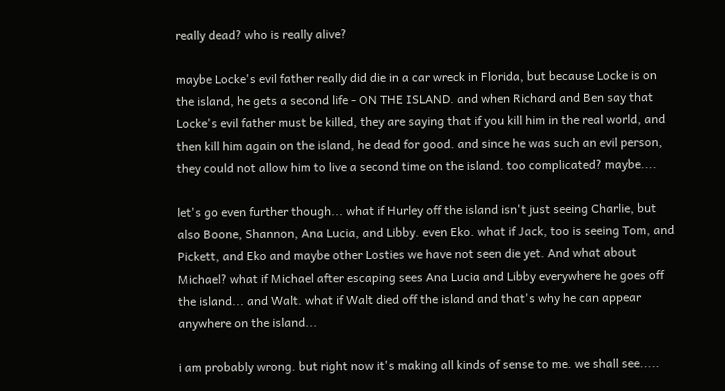really dead? who is really alive?

maybe Locke's evil father really did die in a car wreck in Florida, but because Locke is on the island, he gets a second life - ON THE ISLAND. and when Richard and Ben say that Locke's evil father must be killed, they are saying that if you kill him in the real world, and then kill him again on the island, he dead for good. and since he was such an evil person, they could not allow him to live a second time on the island. too complicated? maybe....

let's go even further though... what if Hurley off the island isn't just seeing Charlie, but also Boone, Shannon, Ana Lucia, and Libby. even Eko. what if Jack, too is seeing Tom, and Pickett, and Eko and maybe other Losties we have not seen die yet. And what about Michael? what if Michael after escaping sees Ana Lucia and Libby everywhere he goes off the island... and Walt. what if Walt died off the island and that's why he can appear anywhere on the island...

i am probably wrong. but right now it's making all kinds of sense to me. we shall see.....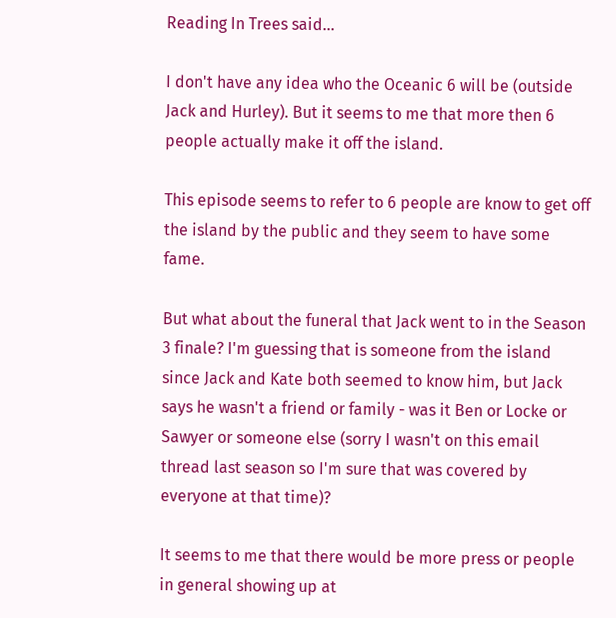Reading In Trees said...

I don't have any idea who the Oceanic 6 will be (outside Jack and Hurley). But it seems to me that more then 6 people actually make it off the island.

This episode seems to refer to 6 people are know to get off the island by the public and they seem to have some fame.

But what about the funeral that Jack went to in the Season 3 finale? I'm guessing that is someone from the island since Jack and Kate both seemed to know him, but Jack says he wasn't a friend or family - was it Ben or Locke or Sawyer or someone else (sorry I wasn't on this email thread last season so I'm sure that was covered by everyone at that time)?

It seems to me that there would be more press or people in general showing up at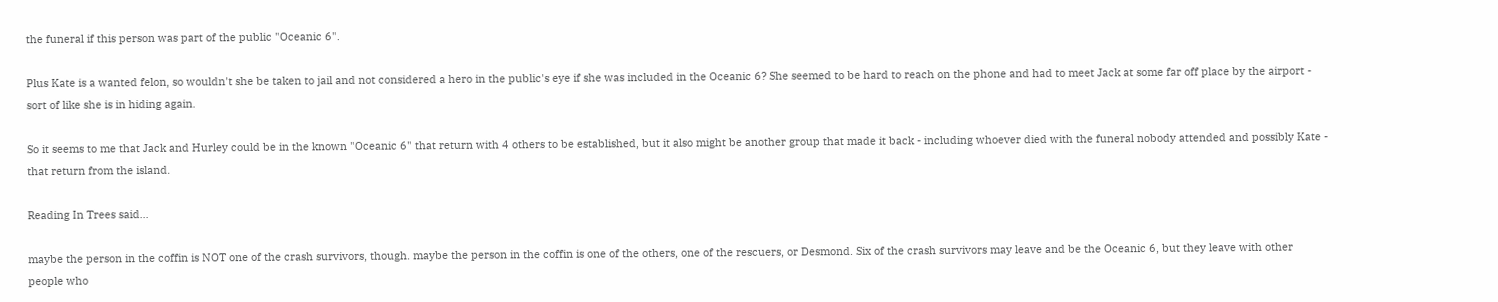the funeral if this person was part of the public "Oceanic 6".

Plus Kate is a wanted felon, so wouldn't she be taken to jail and not considered a hero in the public's eye if she was included in the Oceanic 6? She seemed to be hard to reach on the phone and had to meet Jack at some far off place by the airport - sort of like she is in hiding again.

So it seems to me that Jack and Hurley could be in the known "Oceanic 6" that return with 4 others to be established, but it also might be another group that made it back - including whoever died with the funeral nobody attended and possibly Kate - that return from the island.

Reading In Trees said...

maybe the person in the coffin is NOT one of the crash survivors, though. maybe the person in the coffin is one of the others, one of the rescuers, or Desmond. Six of the crash survivors may leave and be the Oceanic 6, but they leave with other people who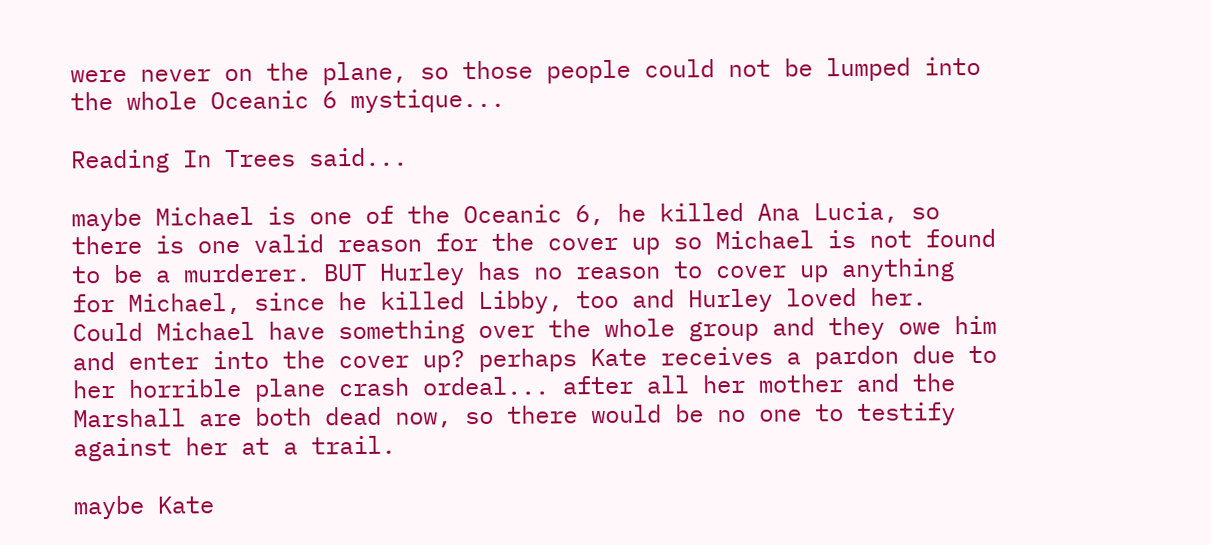were never on the plane, so those people could not be lumped into the whole Oceanic 6 mystique...

Reading In Trees said...

maybe Michael is one of the Oceanic 6, he killed Ana Lucia, so there is one valid reason for the cover up so Michael is not found to be a murderer. BUT Hurley has no reason to cover up anything for Michael, since he killed Libby, too and Hurley loved her. Could Michael have something over the whole group and they owe him and enter into the cover up? perhaps Kate receives a pardon due to her horrible plane crash ordeal... after all her mother and the Marshall are both dead now, so there would be no one to testify against her at a trail.

maybe Kate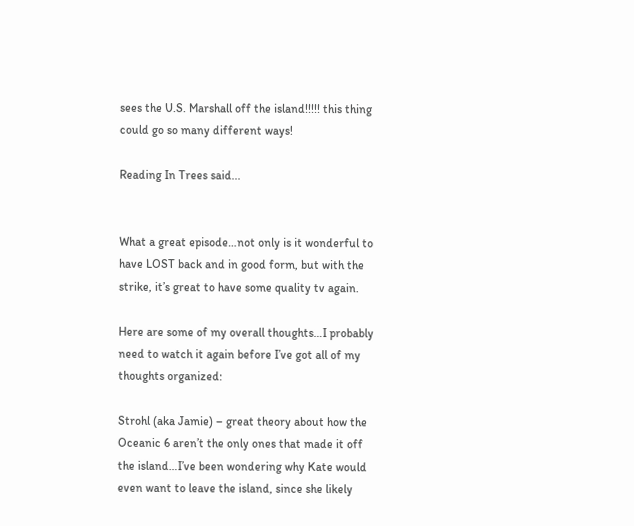sees the U.S. Marshall off the island!!!!! this thing could go so many different ways!

Reading In Trees said...


What a great episode…not only is it wonderful to have LOST back and in good form, but with the strike, it’s great to have some quality tv again.

Here are some of my overall thoughts…I probably need to watch it again before I’ve got all of my thoughts organized:

Strohl (aka Jamie) – great theory about how the Oceanic 6 aren’t the only ones that made it off the island…I’ve been wondering why Kate would even want to leave the island, since she likely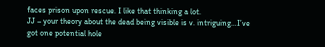faces prison upon rescue. I like that thinking a lot.
JJ – your theory about the dead being visible is v. intriguing…I’ve got one potential hole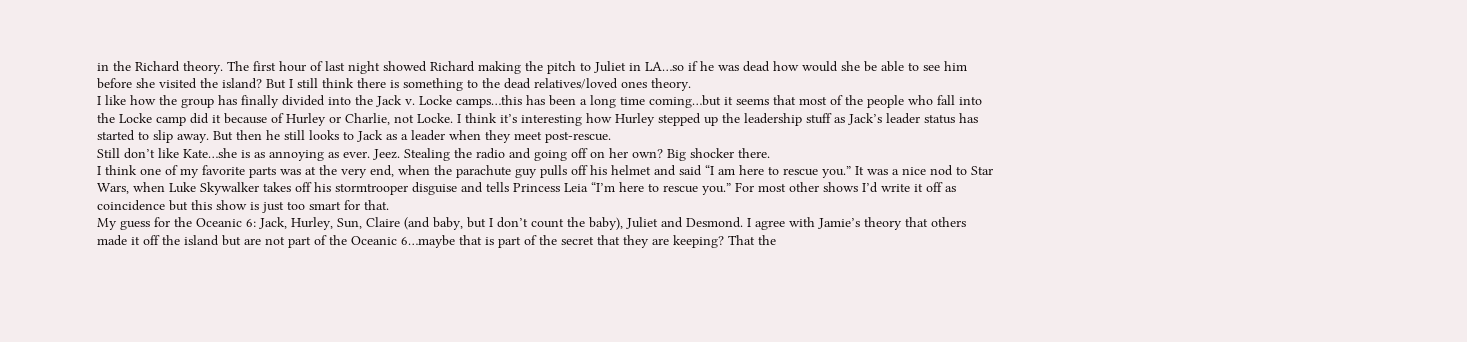in the Richard theory. The first hour of last night showed Richard making the pitch to Juliet in LA…so if he was dead how would she be able to see him before she visited the island? But I still think there is something to the dead relatives/loved ones theory.
I like how the group has finally divided into the Jack v. Locke camps…this has been a long time coming…but it seems that most of the people who fall into the Locke camp did it because of Hurley or Charlie, not Locke. I think it’s interesting how Hurley stepped up the leadership stuff as Jack’s leader status has started to slip away. But then he still looks to Jack as a leader when they meet post-rescue.
Still don’t like Kate…she is as annoying as ever. Jeez. Stealing the radio and going off on her own? Big shocker there.
I think one of my favorite parts was at the very end, when the parachute guy pulls off his helmet and said “I am here to rescue you.” It was a nice nod to Star Wars, when Luke Skywalker takes off his stormtrooper disguise and tells Princess Leia “I’m here to rescue you.” For most other shows I’d write it off as coincidence but this show is just too smart for that.
My guess for the Oceanic 6: Jack, Hurley, Sun, Claire (and baby, but I don’t count the baby), Juliet and Desmond. I agree with Jamie’s theory that others made it off the island but are not part of the Oceanic 6…maybe that is part of the secret that they are keeping? That the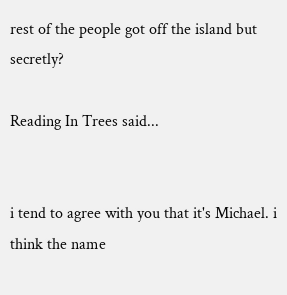rest of the people got off the island but secretly?

Reading In Trees said...


i tend to agree with you that it's Michael. i think the name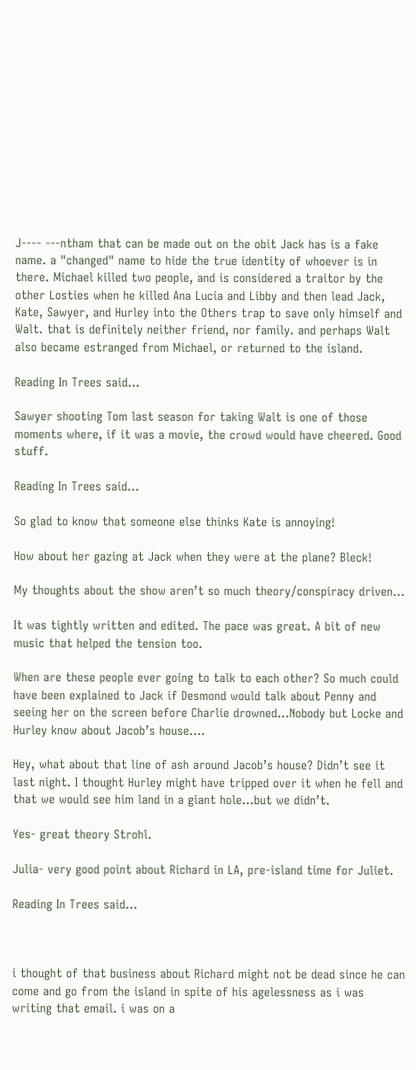J---- ---ntham that can be made out on the obit Jack has is a fake name. a "changed" name to hide the true identity of whoever is in there. Michael killed two people, and is considered a traitor by the other Losties when he killed Ana Lucia and Libby and then lead Jack, Kate, Sawyer, and Hurley into the Others trap to save only himself and Walt. that is definitely neither friend, nor family. and perhaps Walt also became estranged from Michael, or returned to the island.

Reading In Trees said...

Sawyer shooting Tom last season for taking Walt is one of those moments where, if it was a movie, the crowd would have cheered. Good stuff.

Reading In Trees said...

So glad to know that someone else thinks Kate is annoying!

How about her gazing at Jack when they were at the plane? Bleck!

My thoughts about the show aren’t so much theory/conspiracy driven…

It was tightly written and edited. The pace was great. A bit of new music that helped the tension too.

When are these people ever going to talk to each other? So much could have been explained to Jack if Desmond would talk about Penny and seeing her on the screen before Charlie drowned…Nobody but Locke and Hurley know about Jacob’s house….

Hey, what about that line of ash around Jacob’s house? Didn’t see it last night. I thought Hurley might have tripped over it when he fell and that we would see him land in a giant hole…but we didn’t.

Yes- great theory Strohl.

Julia- very good point about Richard in LA, pre-island time for Juliet.

Reading In Trees said...



i thought of that business about Richard might not be dead since he can come and go from the island in spite of his agelessness as i was writing that email. i was on a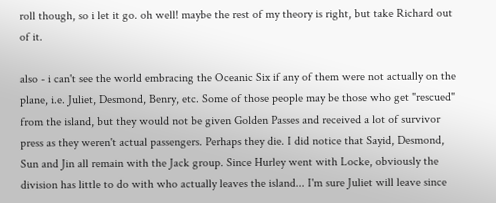roll though, so i let it go. oh well! maybe the rest of my theory is right, but take Richard out of it.

also - i can't see the world embracing the Oceanic Six if any of them were not actually on the plane, i.e. Juliet, Desmond, Benry, etc. Some of those people may be those who get "rescued" from the island, but they would not be given Golden Passes and received a lot of survivor press as they weren't actual passengers. Perhaps they die. I did notice that Sayid, Desmond, Sun and Jin all remain with the Jack group. Since Hurley went with Locke, obviously the division has little to do with who actually leaves the island... I'm sure Juliet will leave since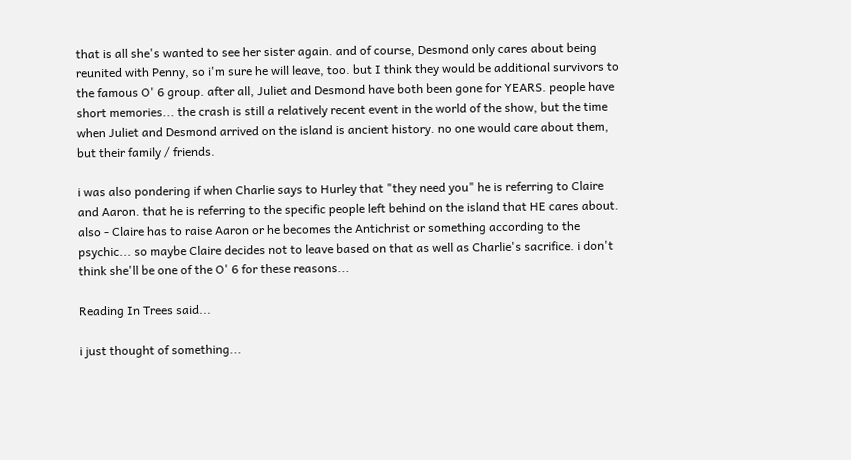that is all she's wanted to see her sister again. and of course, Desmond only cares about being reunited with Penny, so i'm sure he will leave, too. but I think they would be additional survivors to the famous O' 6 group. after all, Juliet and Desmond have both been gone for YEARS. people have short memories... the crash is still a relatively recent event in the world of the show, but the time when Juliet and Desmond arrived on the island is ancient history. no one would care about them, but their family / friends.

i was also pondering if when Charlie says to Hurley that "they need you" he is referring to Claire and Aaron. that he is referring to the specific people left behind on the island that HE cares about. also - Claire has to raise Aaron or he becomes the Antichrist or something according to the psychic... so maybe Claire decides not to leave based on that as well as Charlie's sacrifice. i don't think she'll be one of the O' 6 for these reasons...

Reading In Trees said...

i just thought of something...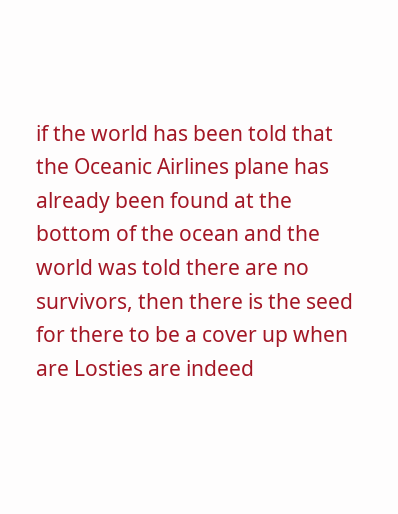if the world has been told that the Oceanic Airlines plane has already been found at the bottom of the ocean and the world was told there are no survivors, then there is the seed for there to be a cover up when are Losties are indeed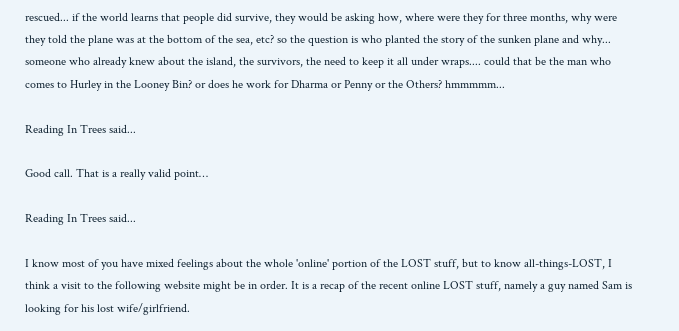rescued... if the world learns that people did survive, they would be asking how, where were they for three months, why were they told the plane was at the bottom of the sea, etc? so the question is who planted the story of the sunken plane and why... someone who already knew about the island, the survivors, the need to keep it all under wraps.... could that be the man who comes to Hurley in the Looney Bin? or does he work for Dharma or Penny or the Others? hmmmmm...

Reading In Trees said...

Good call. That is a really valid point…

Reading In Trees said...

I know most of you have mixed feelings about the whole 'online' portion of the LOST stuff, but to know all-things-LOST, I think a visit to the following website might be in order. It is a recap of the recent online LOST stuff, namely a guy named Sam is looking for his lost wife/girlfriend.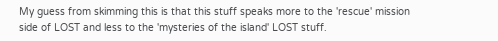My guess from skimming this is that this stuff speaks more to the 'rescue' mission side of LOST and less to the 'mysteries of the island' LOST stuff.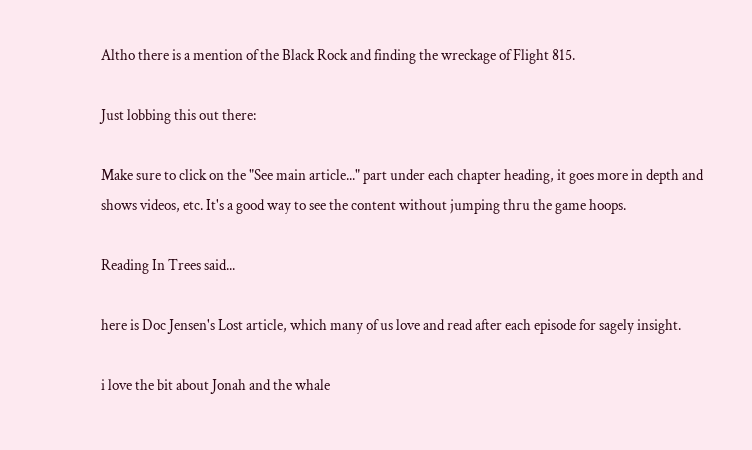Altho there is a mention of the Black Rock and finding the wreckage of Flight 815.

Just lobbing this out there:

Make sure to click on the "See main article..." part under each chapter heading, it goes more in depth and shows videos, etc. It's a good way to see the content without jumping thru the game hoops.

Reading In Trees said...

here is Doc Jensen's Lost article, which many of us love and read after each episode for sagely insight.

i love the bit about Jonah and the whale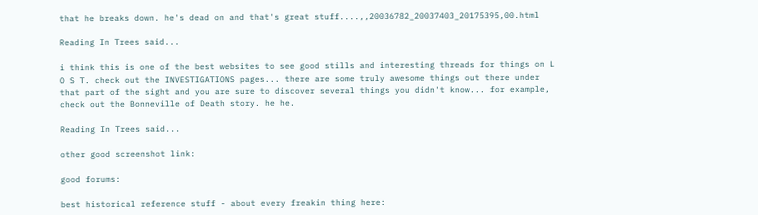that he breaks down. he's dead on and that's great stuff....,,20036782_20037403_20175395,00.html

Reading In Trees said...

i think this is one of the best websites to see good stills and interesting threads for things on L O S T. check out the INVESTIGATIONS pages... there are some truly awesome things out there under that part of the sight and you are sure to discover several things you didn't know... for example, check out the Bonneville of Death story. he he.

Reading In Trees said...

other good screenshot link:

good forums:

best historical reference stuff - about every freakin thing here: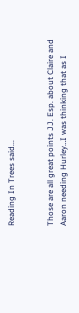Reading In Trees said...


Those are all great points JJ. Esp. about Claire and Aaron needing Hurley…I was thinking that as I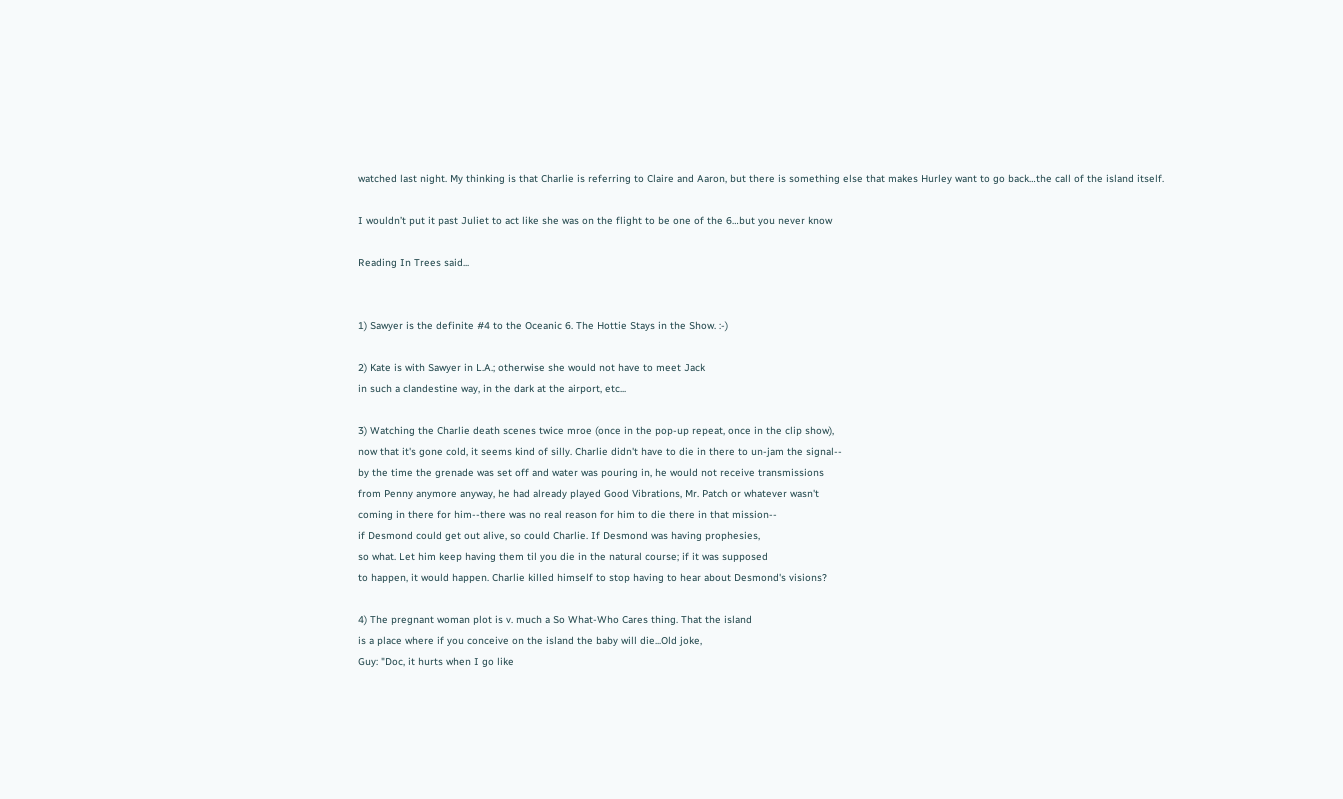watched last night. My thinking is that Charlie is referring to Claire and Aaron, but there is something else that makes Hurley want to go back…the call of the island itself.

I wouldn’t put it past Juliet to act like she was on the flight to be one of the 6…but you never know

Reading In Trees said...


1) Sawyer is the definite #4 to the Oceanic 6. The Hottie Stays in the Show. :-)

2) Kate is with Sawyer in L.A.; otherwise she would not have to meet Jack
in such a clandestine way, in the dark at the airport, etc...

3) Watching the Charlie death scenes twice mroe (once in the pop-up repeat, once in the clip show),
now that it's gone cold, it seems kind of silly. Charlie didn't have to die in there to un-jam the signal--
by the time the grenade was set off and water was pouring in, he would not receive transmissions
from Penny anymore anyway, he had already played Good Vibrations, Mr. Patch or whatever wasn't
coming in there for him--there was no real reason for him to die there in that mission--
if Desmond could get out alive, so could Charlie. If Desmond was having prophesies,
so what. Let him keep having them til you die in the natural course; if it was supposed
to happen, it would happen. Charlie killed himself to stop having to hear about Desmond's visions?

4) The pregnant woman plot is v. much a So What-Who Cares thing. That the island
is a place where if you conceive on the island the baby will die...Old joke,
Guy: "Doc, it hurts when I go like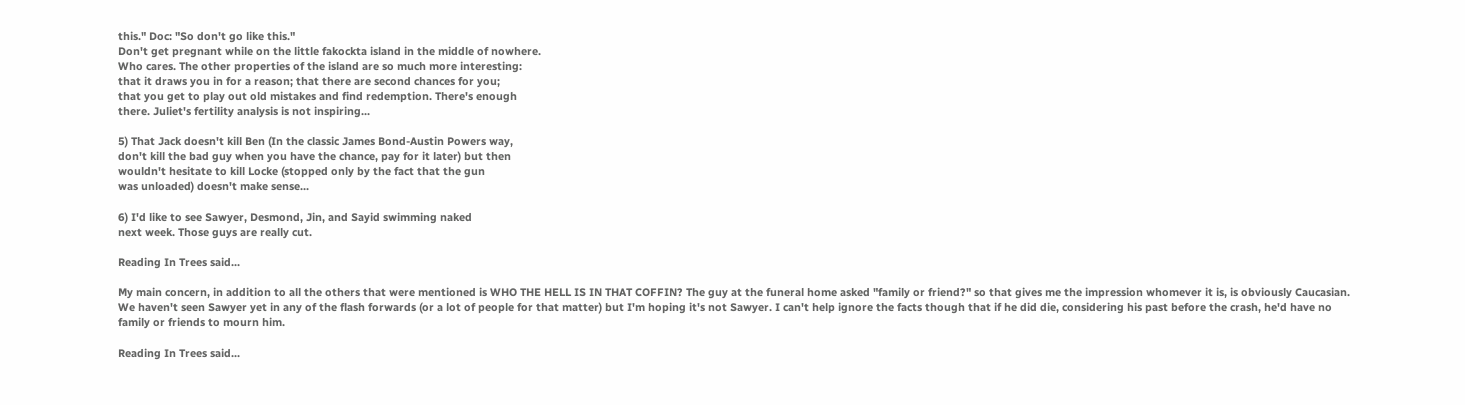this." Doc: "So don't go like this."
Don't get pregnant while on the little fakockta island in the middle of nowhere.
Who cares. The other properties of the island are so much more interesting:
that it draws you in for a reason; that there are second chances for you;
that you get to play out old mistakes and find redemption. There's enough
there. Juliet's fertility analysis is not inspiring...

5) That Jack doesn't kill Ben (In the classic James Bond-Austin Powers way,
don't kill the bad guy when you have the chance, pay for it later) but then
wouldn't hesitate to kill Locke (stopped only by the fact that the gun
was unloaded) doesn't make sense...

6) I'd like to see Sawyer, Desmond, Jin, and Sayid swimming naked
next week. Those guys are really cut.

Reading In Trees said...

My main concern, in addition to all the others that were mentioned is WHO THE HELL IS IN THAT COFFIN? The guy at the funeral home asked "family or friend?" so that gives me the impression whomever it is, is obviously Caucasian. We haven't seen Sawyer yet in any of the flash forwards (or a lot of people for that matter) but I'm hoping it's not Sawyer. I can't help ignore the facts though that if he did die, considering his past before the crash, he'd have no family or friends to mourn him.

Reading In Trees said...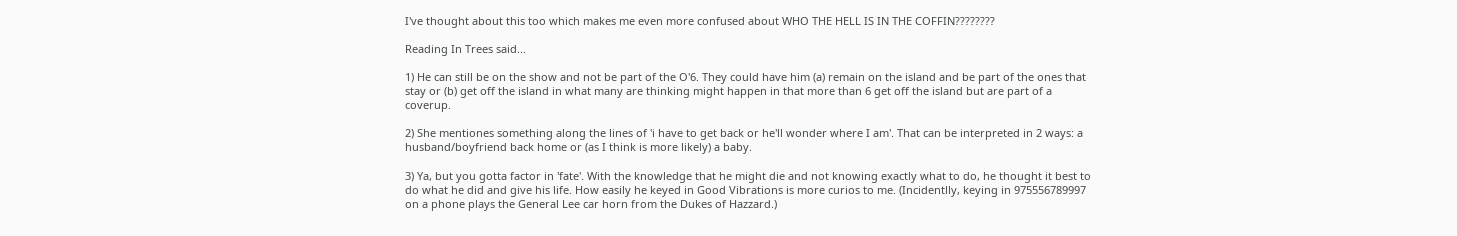I've thought about this too which makes me even more confused about WHO THE HELL IS IN THE COFFIN????????

Reading In Trees said...

1) He can still be on the show and not be part of the O'6. They could have him (a) remain on the island and be part of the ones that stay or (b) get off the island in what many are thinking might happen in that more than 6 get off the island but are part of a coverup.

2) She mentiones something along the lines of 'i have to get back or he'll wonder where I am'. That can be interpreted in 2 ways: a husband/boyfriend back home or (as I think is more likely) a baby.

3) Ya, but you gotta factor in 'fate'. With the knowledge that he might die and not knowing exactly what to do, he thought it best to do what he did and give his life. How easily he keyed in Good Vibrations is more curios to me. (Incidentlly, keying in 975556789997 on a phone plays the General Lee car horn from the Dukes of Hazzard.)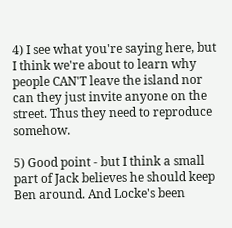4) I see what you're saying here, but I think we're about to learn why people CAN'T leave the island nor can they just invite anyone on the street. Thus they need to reproduce somehow.

5) Good point - but I think a small part of Jack believes he should keep Ben around. And Locke's been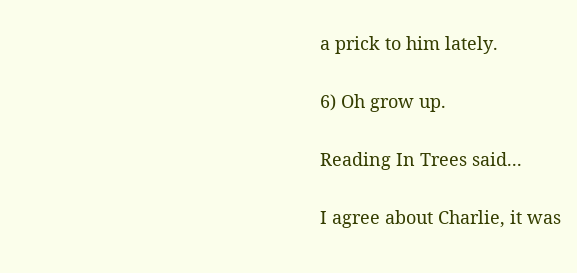a prick to him lately.

6) Oh grow up.

Reading In Trees said...

I agree about Charlie, it was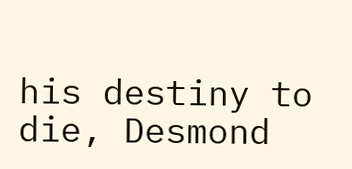his destiny to die, Desmond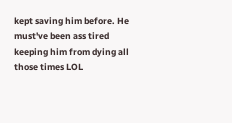kept saving him before. He must've been ass tired keeping him from dying all those times LOL